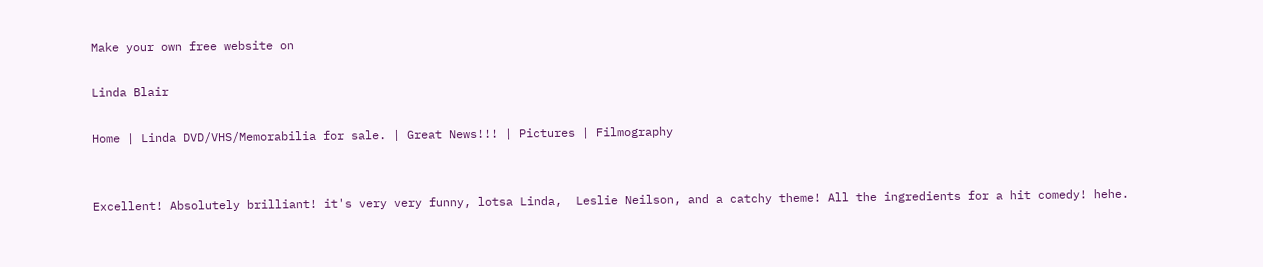Make your own free website on

Linda Blair

Home | Linda DVD/VHS/Memorabilia for sale. | Great News!!! | Pictures | Filmography


Excellent! Absolutely brilliant! it's very very funny, lotsa Linda,  Leslie Neilson, and a catchy theme! All the ingredients for a hit comedy! hehe.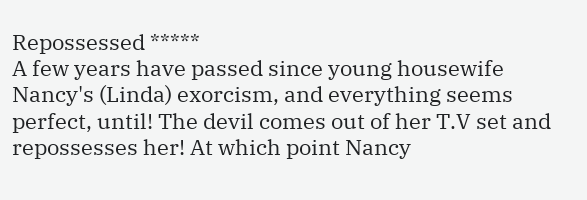Repossessed *****
A few years have passed since young housewife Nancy's (Linda) exorcism, and everything seems perfect, until! The devil comes out of her T.V set and repossesses her! At which point Nancy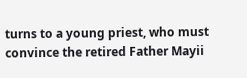turns to a young priest, who must convince the retired Father Mayii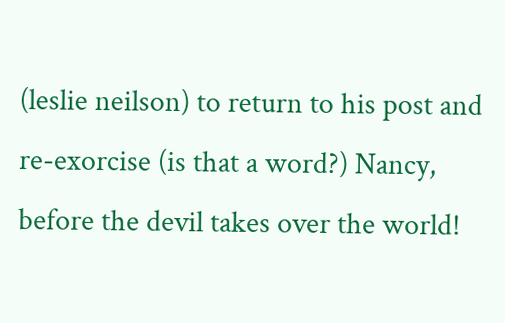(leslie neilson) to return to his post and re-exorcise (is that a word?) Nancy, before the devil takes over the world!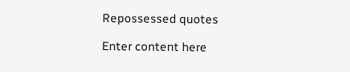Repossessed quotes

Enter content here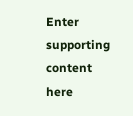Enter supporting content here